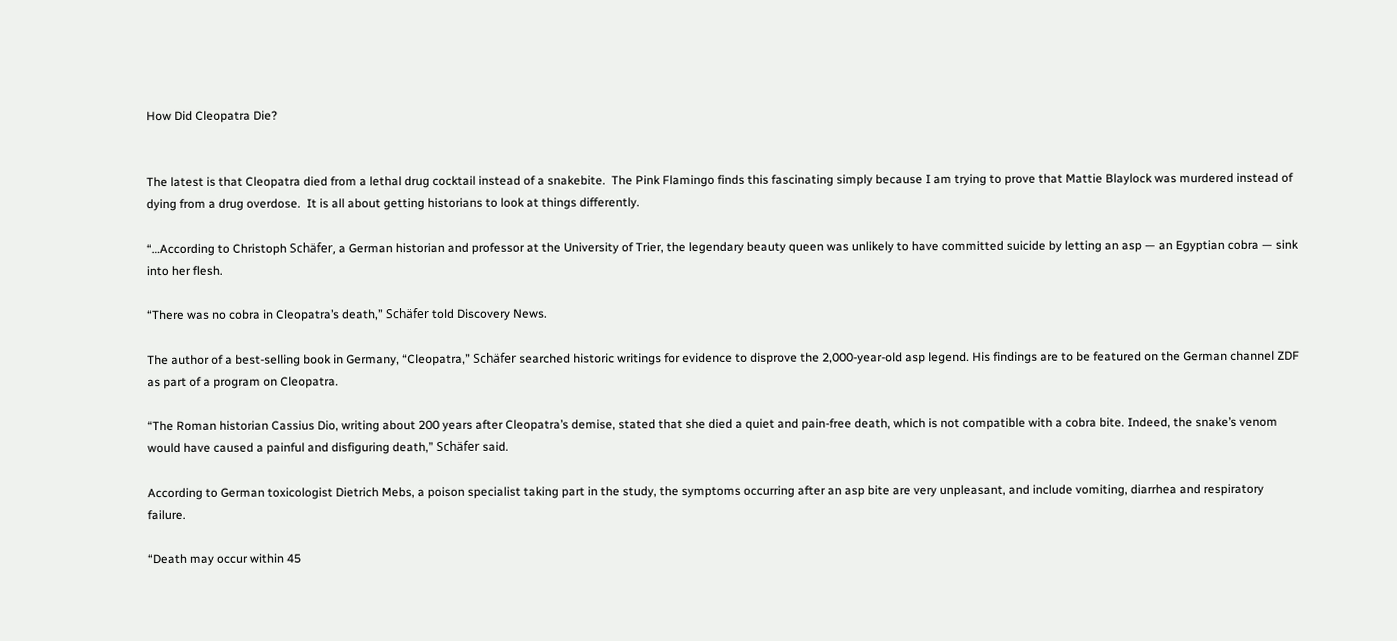How Did Cleopatra Die?


The latest is that Cleopatra died from a lethal drug cocktail instead of a snakebite.  The Pink Flamingo finds this fascinating simply because I am trying to prove that Mattie Blaylock was murdered instead of dying from a drug overdose.  It is all about getting historians to look at things differently.

“…According to Christoph Schäfer, a German historian and professor at the University of Trier, the legendary beauty queen was unlikely to have committed suicide by letting an asp — an Egyptian cobra — sink into her flesh.

“There was no cobra in Cleopatra’s death,” Schäfer told Discovery News.

The author of a best-selling book in Germany, “Cleopatra,” Schäfer searched historic writings for evidence to disprove the 2,000-year-old asp legend. His findings are to be featured on the German channel ZDF as part of a program on Cleopatra.

“The Roman historian Cassius Dio, writing about 200 years after Cleopatra’s demise, stated that she died a quiet and pain-free death, which is not compatible with a cobra bite. Indeed, the snake’s venom would have caused a painful and disfiguring death,” Schäfer said.

According to German toxicologist Dietrich Mebs, a poison specialist taking part in the study, the symptoms occurring after an asp bite are very unpleasant, and include vomiting, diarrhea and respiratory failure.

“Death may occur within 45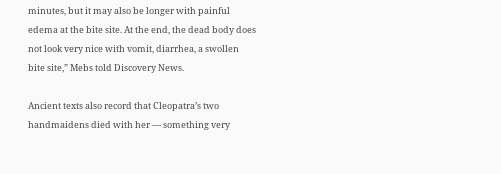minutes, but it may also be longer with painful edema at the bite site. At the end, the dead body does not look very nice with vomit, diarrhea, a swollen bite site,” Mebs told Discovery News.

Ancient texts also record that Cleopatra’s two handmaidens died with her — something very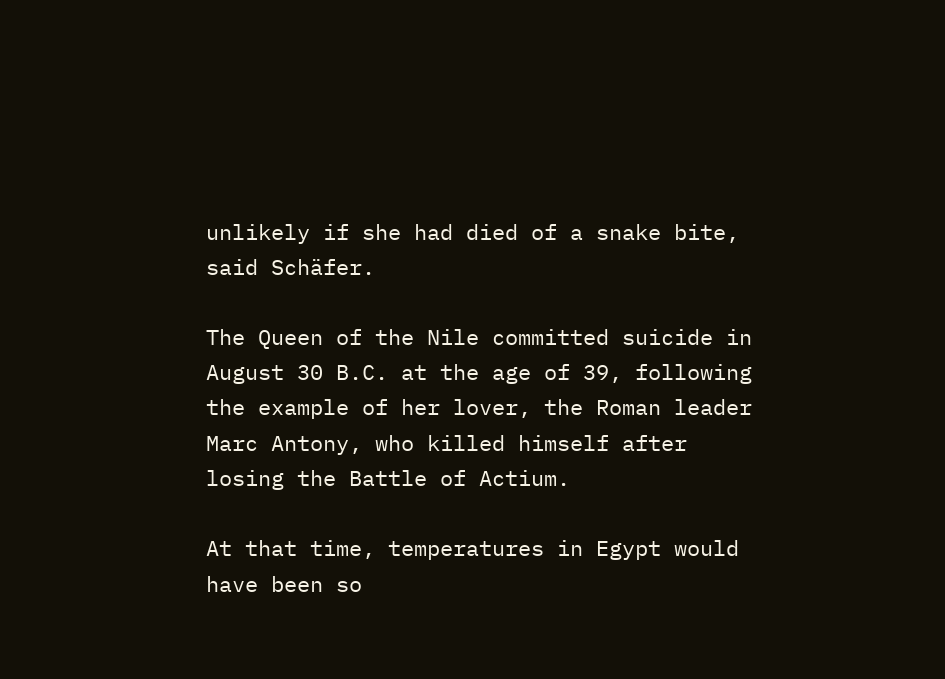unlikely if she had died of a snake bite, said Schäfer.

The Queen of the Nile committed suicide in August 30 B.C. at the age of 39, following the example of her lover, the Roman leader Marc Antony, who killed himself after losing the Battle of Actium.

At that time, temperatures in Egypt would have been so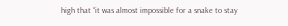high that “it was almost impossible for a snake to stay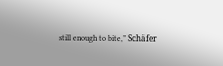still enough to bite,” Schäfer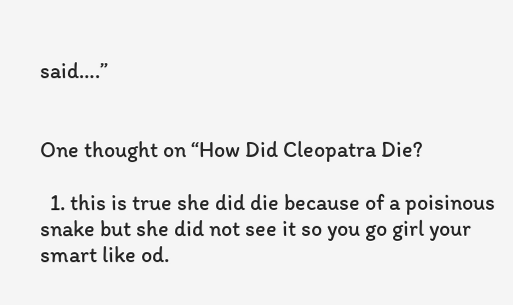said….”


One thought on “How Did Cleopatra Die?

  1. this is true she did die because of a poisinous snake but she did not see it so you go girl your smart like od.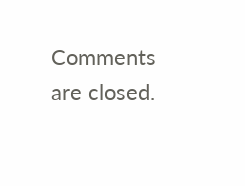Comments are closed.